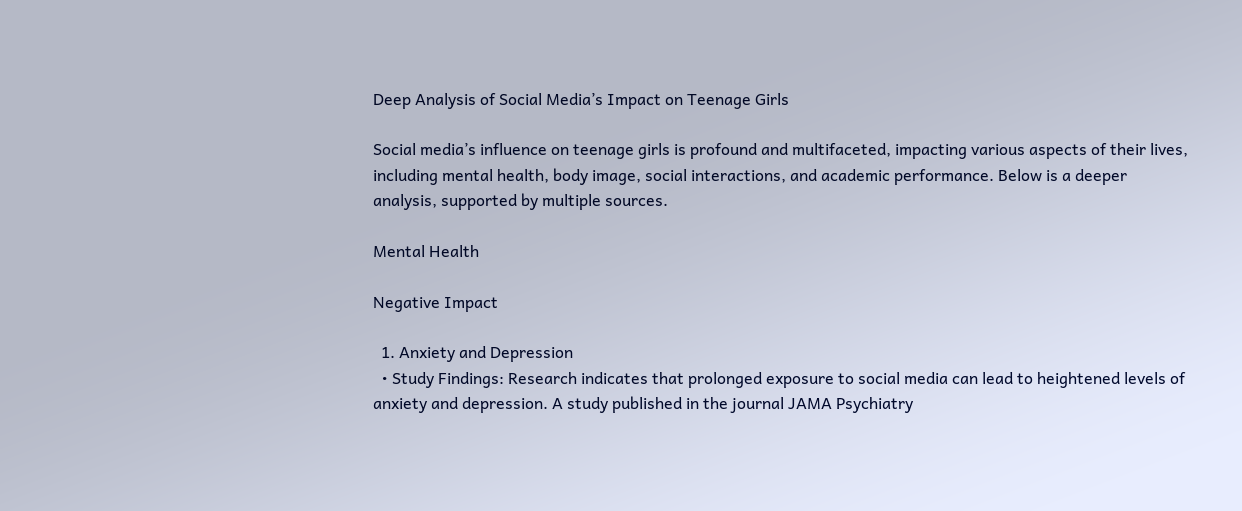Deep Analysis of Social Media’s Impact on Teenage Girls

Social media’s influence on teenage girls is profound and multifaceted, impacting various aspects of their lives, including mental health, body image, social interactions, and academic performance. Below is a deeper analysis, supported by multiple sources.

Mental Health

Negative Impact

  1. Anxiety and Depression
  • Study Findings: Research indicates that prolonged exposure to social media can lead to heightened levels of anxiety and depression. A study published in the journal JAMA Psychiatry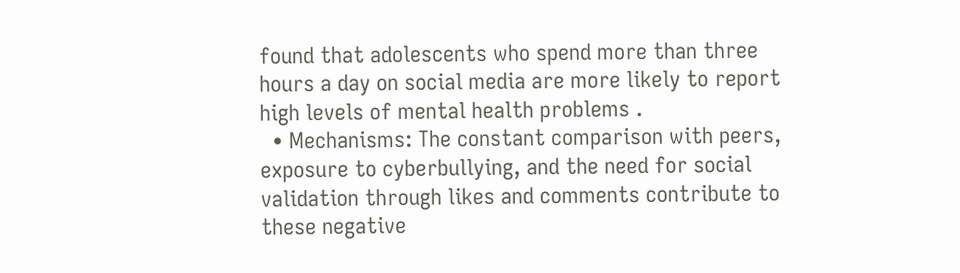found that adolescents who spend more than three hours a day on social media are more likely to report high levels of mental health problems .
  • Mechanisms: The constant comparison with peers, exposure to cyberbullying, and the need for social validation through likes and comments contribute to these negative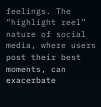feelings. The “highlight reel” nature of social media, where users post their best moments, can exacerbate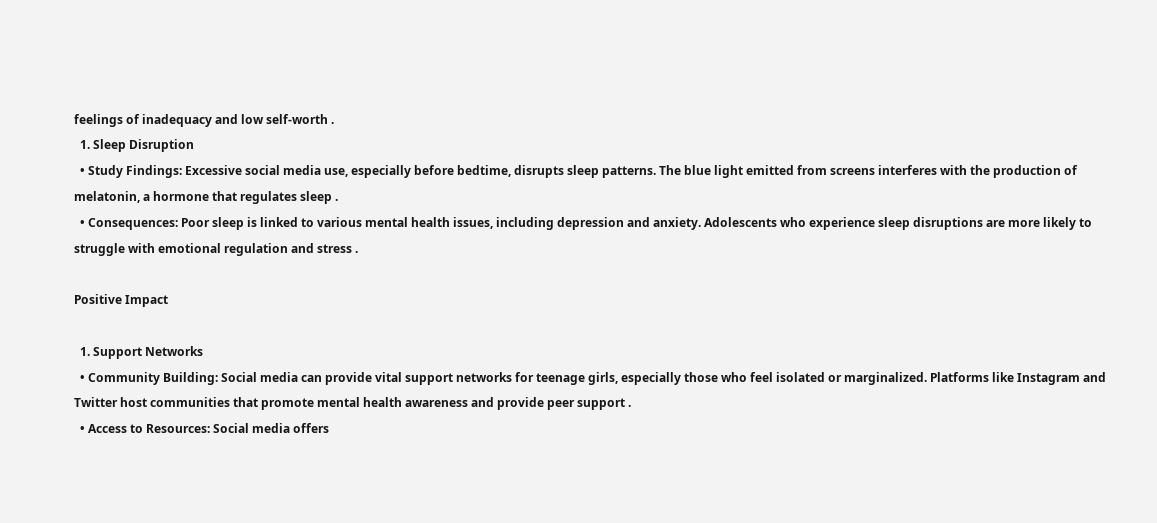feelings of inadequacy and low self-worth .
  1. Sleep Disruption
  • Study Findings: Excessive social media use, especially before bedtime, disrupts sleep patterns. The blue light emitted from screens interferes with the production of melatonin, a hormone that regulates sleep .
  • Consequences: Poor sleep is linked to various mental health issues, including depression and anxiety. Adolescents who experience sleep disruptions are more likely to struggle with emotional regulation and stress .

Positive Impact

  1. Support Networks
  • Community Building: Social media can provide vital support networks for teenage girls, especially those who feel isolated or marginalized. Platforms like Instagram and Twitter host communities that promote mental health awareness and provide peer support .
  • Access to Resources: Social media offers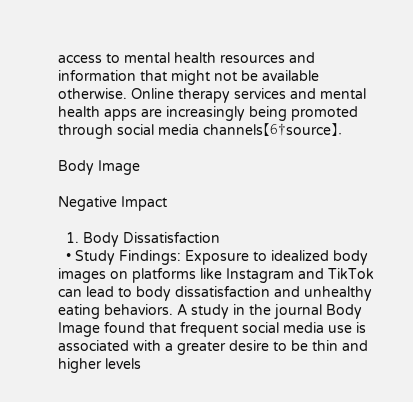access to mental health resources and information that might not be available otherwise. Online therapy services and mental health apps are increasingly being promoted through social media channels【6†source】.

Body Image

Negative Impact

  1. Body Dissatisfaction
  • Study Findings: Exposure to idealized body images on platforms like Instagram and TikTok can lead to body dissatisfaction and unhealthy eating behaviors. A study in the journal Body Image found that frequent social media use is associated with a greater desire to be thin and higher levels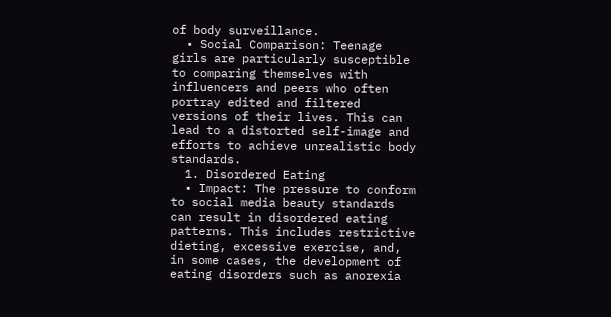of body surveillance.
  • Social Comparison: Teenage girls are particularly susceptible to comparing themselves with influencers and peers who often portray edited and filtered versions of their lives. This can lead to a distorted self-image and efforts to achieve unrealistic body standards.
  1. Disordered Eating
  • Impact: The pressure to conform to social media beauty standards can result in disordered eating patterns. This includes restrictive dieting, excessive exercise, and, in some cases, the development of eating disorders such as anorexia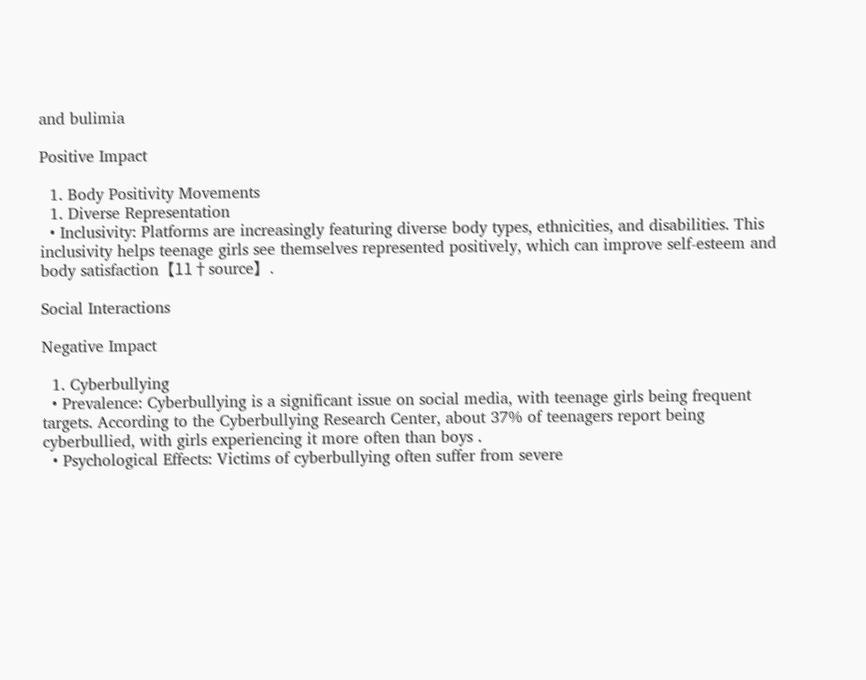and bulimia

Positive Impact

  1. Body Positivity Movements
  1. Diverse Representation
  • Inclusivity: Platforms are increasingly featuring diverse body types, ethnicities, and disabilities. This inclusivity helps teenage girls see themselves represented positively, which can improve self-esteem and body satisfaction【11†source】.

Social Interactions

Negative Impact

  1. Cyberbullying
  • Prevalence: Cyberbullying is a significant issue on social media, with teenage girls being frequent targets. According to the Cyberbullying Research Center, about 37% of teenagers report being cyberbullied, with girls experiencing it more often than boys .
  • Psychological Effects: Victims of cyberbullying often suffer from severe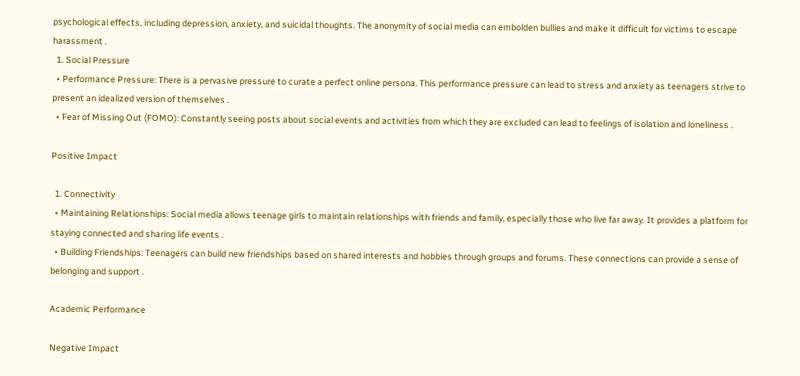psychological effects, including depression, anxiety, and suicidal thoughts. The anonymity of social media can embolden bullies and make it difficult for victims to escape harassment .
  1. Social Pressure
  • Performance Pressure: There is a pervasive pressure to curate a perfect online persona. This performance pressure can lead to stress and anxiety as teenagers strive to present an idealized version of themselves .
  • Fear of Missing Out (FOMO): Constantly seeing posts about social events and activities from which they are excluded can lead to feelings of isolation and loneliness .

Positive Impact

  1. Connectivity
  • Maintaining Relationships: Social media allows teenage girls to maintain relationships with friends and family, especially those who live far away. It provides a platform for staying connected and sharing life events .
  • Building Friendships: Teenagers can build new friendships based on shared interests and hobbies through groups and forums. These connections can provide a sense of belonging and support .

Academic Performance

Negative Impact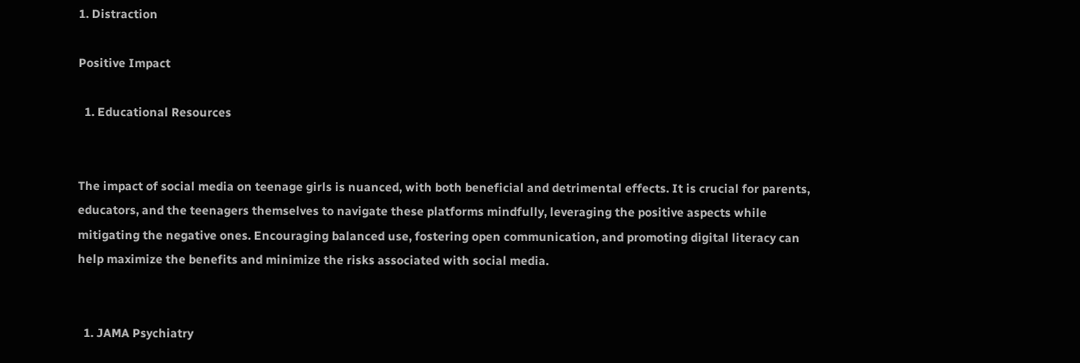1. Distraction

Positive Impact

  1. Educational Resources


The impact of social media on teenage girls is nuanced, with both beneficial and detrimental effects. It is crucial for parents, educators, and the teenagers themselves to navigate these platforms mindfully, leveraging the positive aspects while mitigating the negative ones. Encouraging balanced use, fostering open communication, and promoting digital literacy can help maximize the benefits and minimize the risks associated with social media.


  1. JAMA Psychiatry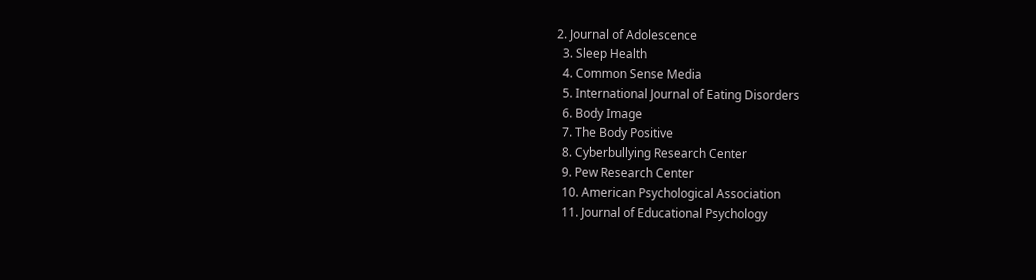2. Journal of Adolescence
  3. Sleep Health
  4. Common Sense Media
  5. International Journal of Eating Disorders
  6. Body Image
  7. The Body Positive
  8. Cyberbullying Research Center
  9. Pew Research Center
  10. American Psychological Association
  11. Journal of Educational Psychology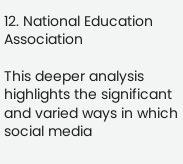12. National Education Association

This deeper analysis highlights the significant and varied ways in which social media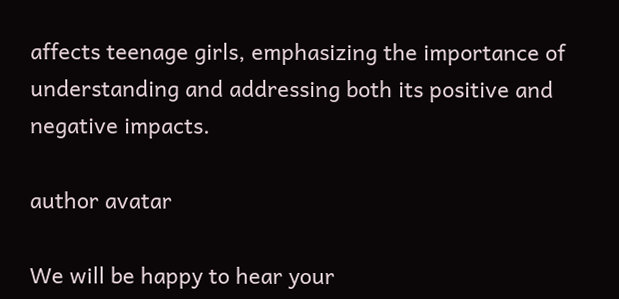affects teenage girls, emphasizing the importance of understanding and addressing both its positive and negative impacts.

author avatar

We will be happy to hear your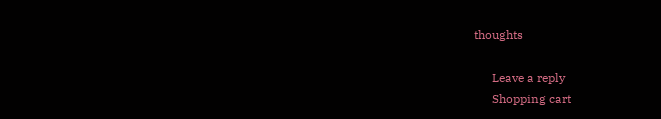thoughts

      Leave a reply
      Shopping cart